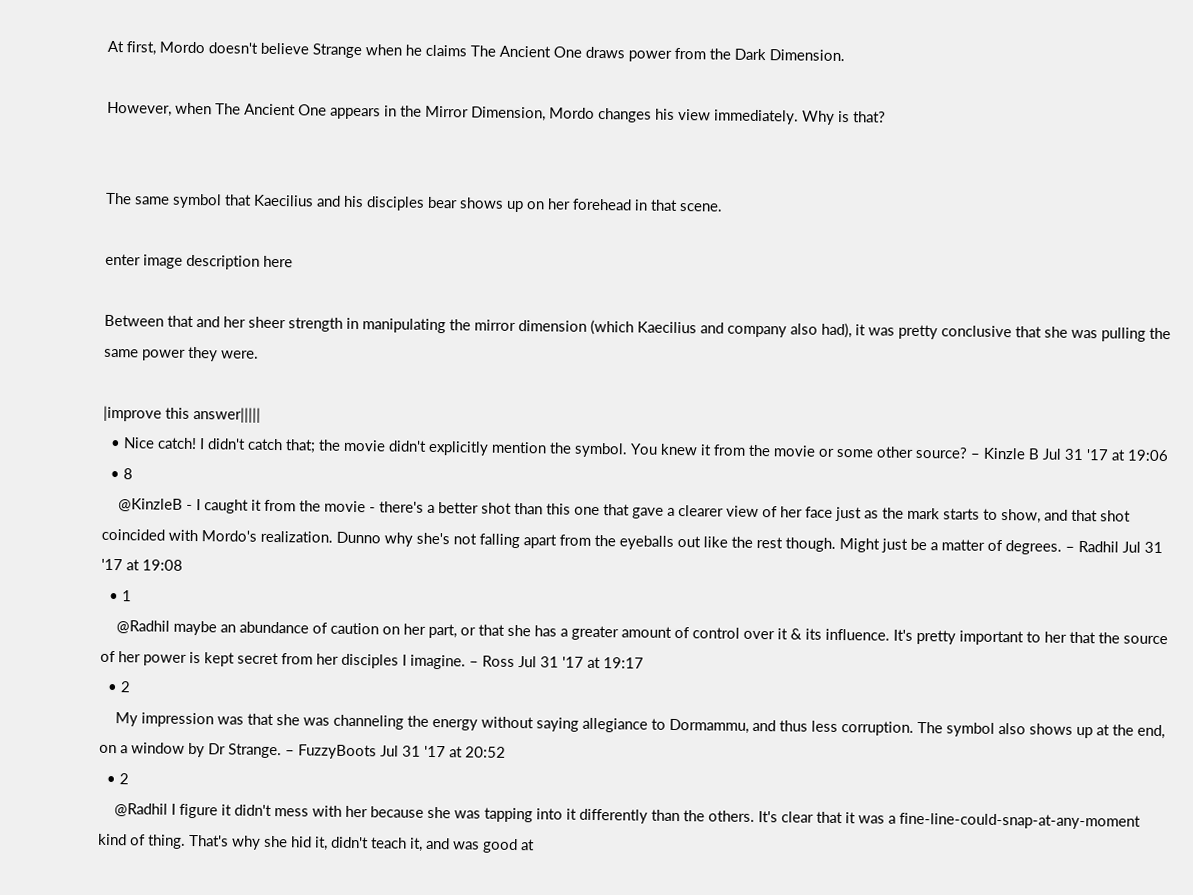At first, Mordo doesn't believe Strange when he claims The Ancient One draws power from the Dark Dimension.

However, when The Ancient One appears in the Mirror Dimension, Mordo changes his view immediately. Why is that?


The same symbol that Kaecilius and his disciples bear shows up on her forehead in that scene.

enter image description here

Between that and her sheer strength in manipulating the mirror dimension (which Kaecilius and company also had), it was pretty conclusive that she was pulling the same power they were.

|improve this answer|||||
  • Nice catch! I didn't catch that; the movie didn't explicitly mention the symbol. You knew it from the movie or some other source? – Kinzle B Jul 31 '17 at 19:06
  • 8
    @KinzleB - I caught it from the movie - there's a better shot than this one that gave a clearer view of her face just as the mark starts to show, and that shot coincided with Mordo's realization. Dunno why she's not falling apart from the eyeballs out like the rest though. Might just be a matter of degrees. – Radhil Jul 31 '17 at 19:08
  • 1
    @Radhil maybe an abundance of caution on her part, or that she has a greater amount of control over it & its influence. It's pretty important to her that the source of her power is kept secret from her disciples I imagine. – Ross Jul 31 '17 at 19:17
  • 2
    My impression was that she was channeling the energy without saying allegiance to Dormammu, and thus less corruption. The symbol also shows up at the end, on a window by Dr Strange. – FuzzyBoots Jul 31 '17 at 20:52
  • 2
    @Radhil I figure it didn't mess with her because she was tapping into it differently than the others. It's clear that it was a fine-line-could-snap-at-any-moment kind of thing. That's why she hid it, didn't teach it, and was good at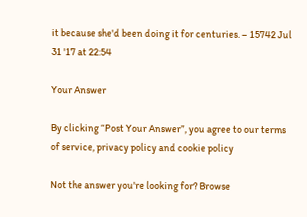it because she'd been doing it for centuries. – 15742 Jul 31 '17 at 22:54

Your Answer

By clicking “Post Your Answer”, you agree to our terms of service, privacy policy and cookie policy

Not the answer you're looking for? Browse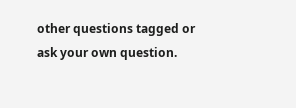other questions tagged or ask your own question.